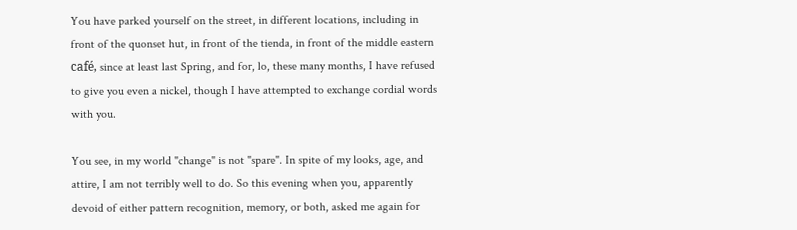You have parked yourself on the street, in different locations, including in front of the quonset hut, in front of the tienda, in front of the middle eastern café, since at least last Spring, and for, lo, these many months, I have refused to give you even a nickel, though I have attempted to exchange cordial words with you.

You see, in my world "change" is not "spare". In spite of my looks, age, and attire, I am not terribly well to do. So this evening when you, apparently devoid of either pattern recognition, memory, or both, asked me again for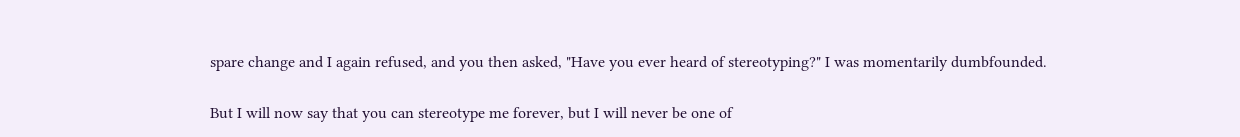spare change and I again refused, and you then asked, "Have you ever heard of stereotyping?" I was momentarily dumbfounded.

But I will now say that you can stereotype me forever, but I will never be one of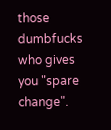those dumbfucks who gives you "spare change".